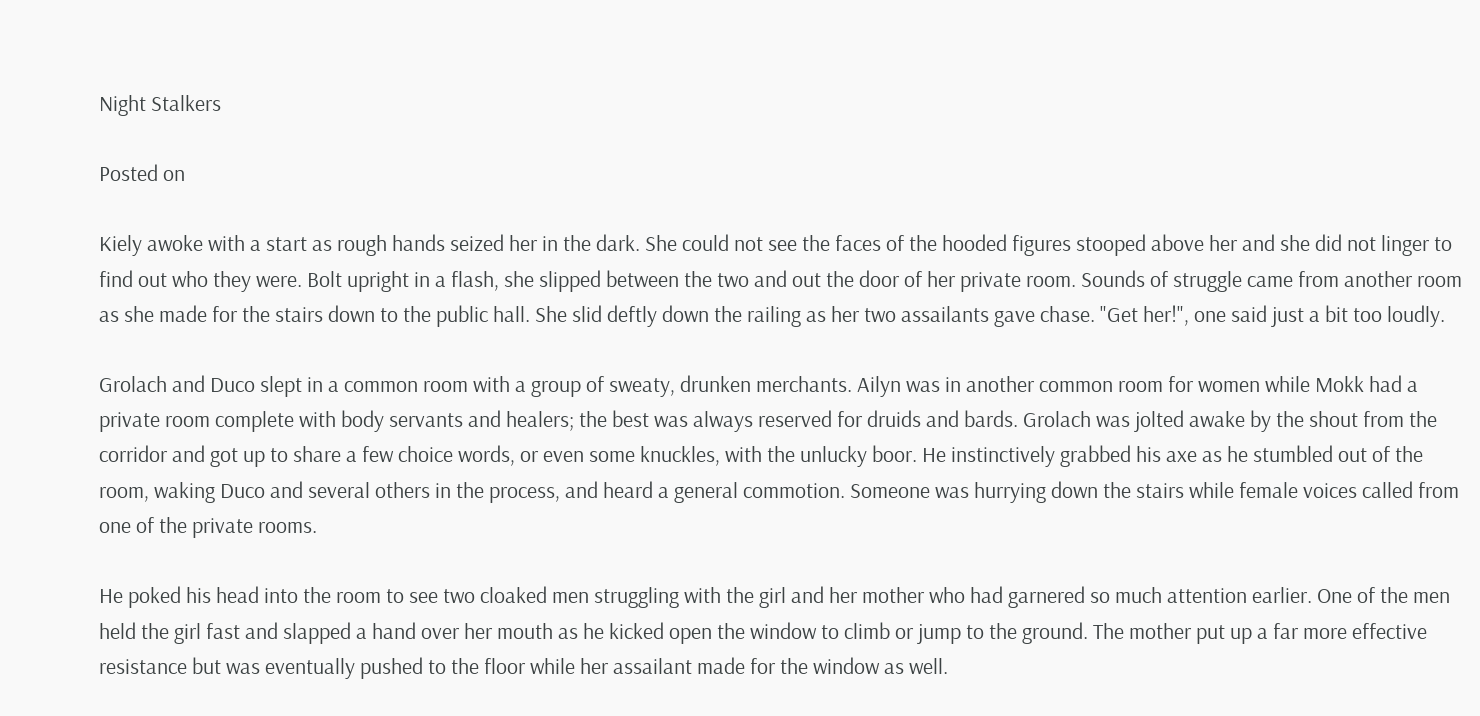Night Stalkers

Posted on

Kiely awoke with a start as rough hands seized her in the dark. She could not see the faces of the hooded figures stooped above her and she did not linger to find out who they were. Bolt upright in a flash, she slipped between the two and out the door of her private room. Sounds of struggle came from another room as she made for the stairs down to the public hall. She slid deftly down the railing as her two assailants gave chase. "Get her!", one said just a bit too loudly.

Grolach and Duco slept in a common room with a group of sweaty, drunken merchants. Ailyn was in another common room for women while Mokk had a private room complete with body servants and healers; the best was always reserved for druids and bards. Grolach was jolted awake by the shout from the corridor and got up to share a few choice words, or even some knuckles, with the unlucky boor. He instinctively grabbed his axe as he stumbled out of the room, waking Duco and several others in the process, and heard a general commotion. Someone was hurrying down the stairs while female voices called from one of the private rooms.

He poked his head into the room to see two cloaked men struggling with the girl and her mother who had garnered so much attention earlier. One of the men held the girl fast and slapped a hand over her mouth as he kicked open the window to climb or jump to the ground. The mother put up a far more effective resistance but was eventually pushed to the floor while her assailant made for the window as well.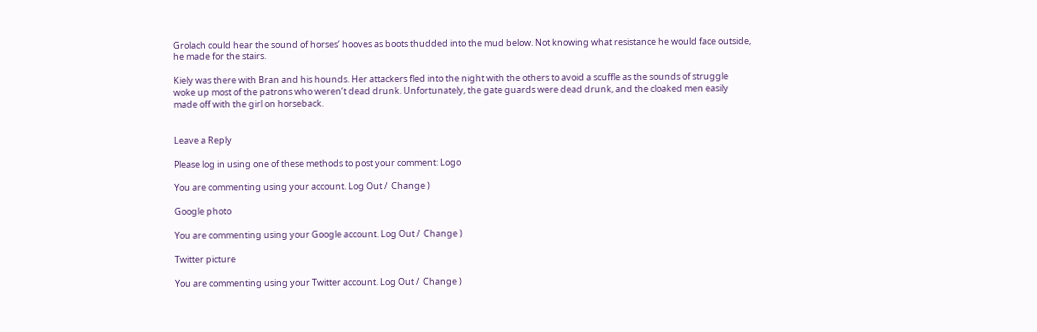Grolach could hear the sound of horses’ hooves as boots thudded into the mud below. Not knowing what resistance he would face outside, he made for the stairs.

Kiely was there with Bran and his hounds. Her attackers fled into the night with the others to avoid a scuffle as the sounds of struggle woke up most of the patrons who weren’t dead drunk. Unfortunately, the gate guards were dead drunk, and the cloaked men easily made off with the girl on horseback.


Leave a Reply

Please log in using one of these methods to post your comment: Logo

You are commenting using your account. Log Out /  Change )

Google photo

You are commenting using your Google account. Log Out /  Change )

Twitter picture

You are commenting using your Twitter account. Log Out /  Change )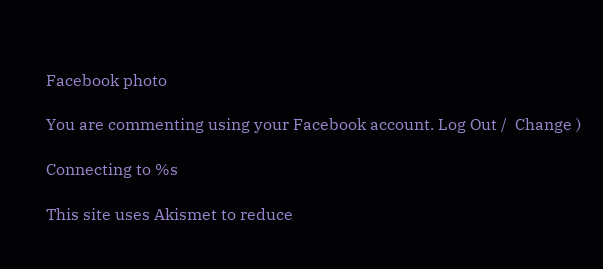Facebook photo

You are commenting using your Facebook account. Log Out /  Change )

Connecting to %s

This site uses Akismet to reduce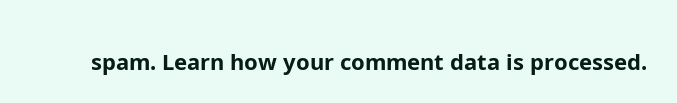spam. Learn how your comment data is processed.